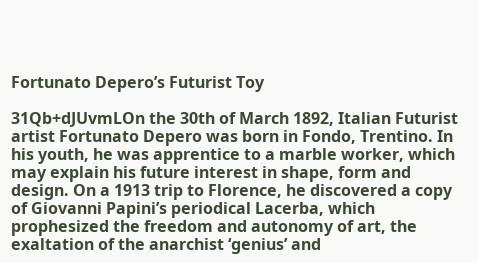Fortunato Depero’s Futurist Toy

31Qb+dJUvmLOn the 30th of March 1892, Italian Futurist artist Fortunato Depero was born in Fondo, Trentino. In his youth, he was apprentice to a marble worker, which may explain his future interest in shape, form and design. On a 1913 trip to Florence, he discovered a copy of Giovanni Papini’s periodical Lacerba, which prophesized the freedom and autonomy of art, the exaltation of the anarchist ‘genius’ and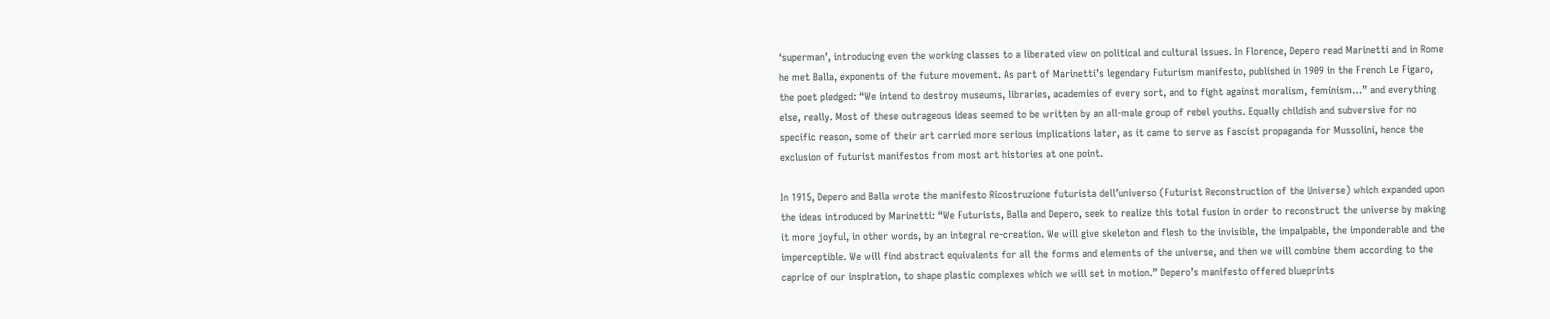‘superman’, introducing even the working classes to a liberated view on political and cultural issues. In Florence, Depero read Marinetti and in Rome he met Balla, exponents of the future movement. As part of Marinetti’s legendary Futurism manifesto, published in 1909 in the French Le Figaro, the poet pledged: “We intend to destroy museums, libraries, academies of every sort, and to fight against moralism, feminism…” and everything else, really. Most of these outrageous ideas seemed to be written by an all-male group of rebel youths. Equally childish and subversive for no specific reason, some of their art carried more serious implications later, as it came to serve as Fascist propaganda for Mussolini, hence the exclusion of futurist manifestos from most art histories at one point.

In 1915, Depero and Balla wrote the manifesto Ricostruzione futurista dell’universo (Futurist Reconstruction of the Universe) which expanded upon the ideas introduced by Marinetti: “We Futurists, Balla and Depero, seek to realize this total fusion in order to reconstruct the universe by making it more joyful, in other words, by an integral re-creation. We will give skeleton and flesh to the invisible, the impalpable, the imponderable and the imperceptible. We will find abstract equivalents for all the forms and elements of the universe, and then we will combine them according to the caprice of our inspiration, to shape plastic complexes which we will set in motion.” Depero’s manifesto offered blueprints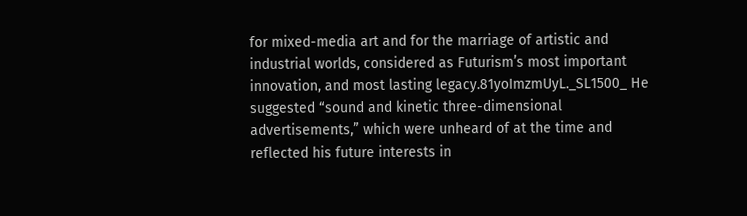for mixed-media art and for the marriage of artistic and industrial worlds, considered as Futurism’s most important innovation, and most lasting legacy.81yoImzmUyL._SL1500_ He suggested “sound and kinetic three-dimensional advertisements,” which were unheard of at the time and reflected his future interests in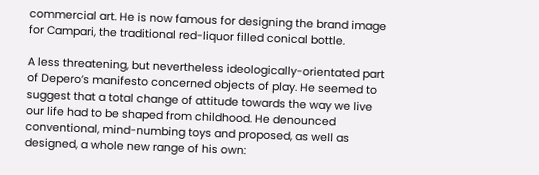commercial art. He is now famous for designing the brand image for Campari, the traditional red-liquor filled conical bottle.

A less threatening, but nevertheless ideologically-orientated part of Depero’s manifesto concerned objects of play. He seemed to suggest that a total change of attitude towards the way we live our life had to be shaped from childhood. He denounced conventional, mind-numbing toys and proposed, as well as designed, a whole new range of his own: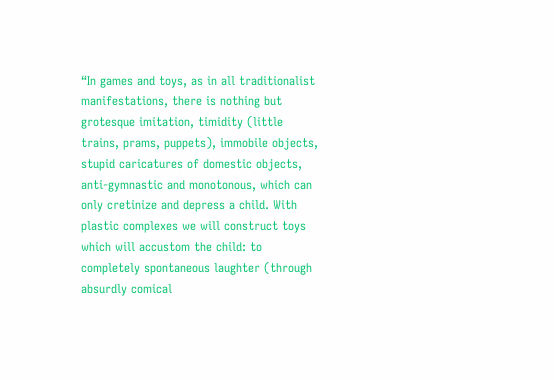“In games and toys, as in all traditionalist manifestations, there is nothing but grotesque imitation, timidity (little trains, prams, puppets), immobile objects, stupid caricatures of domestic objects, anti-gymnastic and monotonous, which can only cretinize and depress a child. With plastic complexes we will construct toys which will accustom the child: to completely spontaneous laughter (through absurdly comical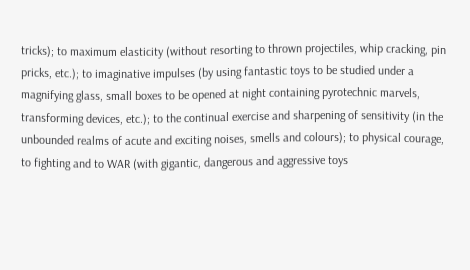tricks); to maximum elasticity (without resorting to thrown projectiles, whip cracking, pin pricks, etc.); to imaginative impulses (by using fantastic toys to be studied under a magnifying glass, small boxes to be opened at night containing pyrotechnic marvels, transforming devices, etc.); to the continual exercise and sharpening of sensitivity (in the unbounded realms of acute and exciting noises, smells and colours); to physical courage, to fighting and to WAR (with gigantic, dangerous and aggressive toys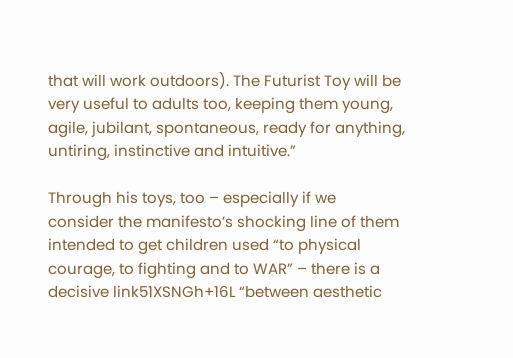that will work outdoors). The Futurist Toy will be very useful to adults too, keeping them young, agile, jubilant, spontaneous, ready for anything, untiring, instinctive and intuitive.”

Through his toys, too – especially if we consider the manifesto’s shocking line of them intended to get children used “to physical courage, to fighting and to WAR” – there is a decisive link51XSNGh+16L “between aesthetic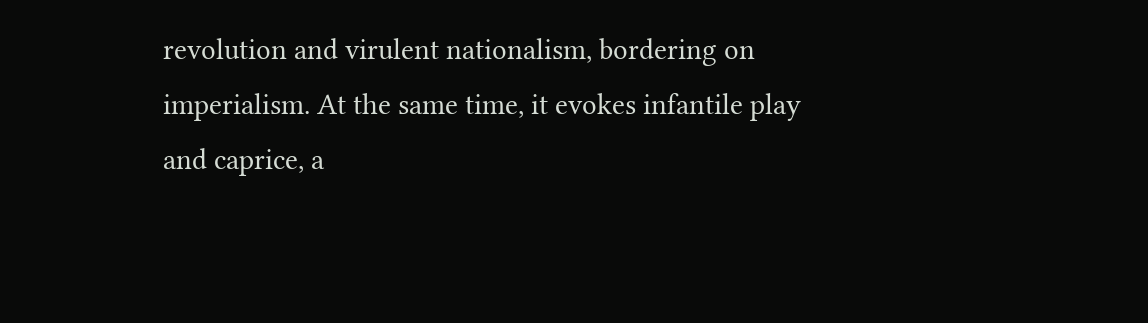revolution and virulent nationalism, bordering on imperialism. At the same time, it evokes infantile play and caprice, a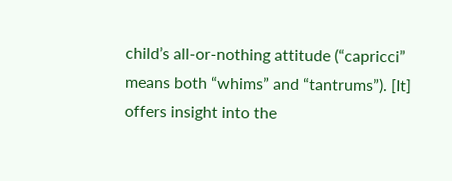child’s all-or-nothing attitude (“capricci” means both “whims” and “tantrums”). [It] offers insight into the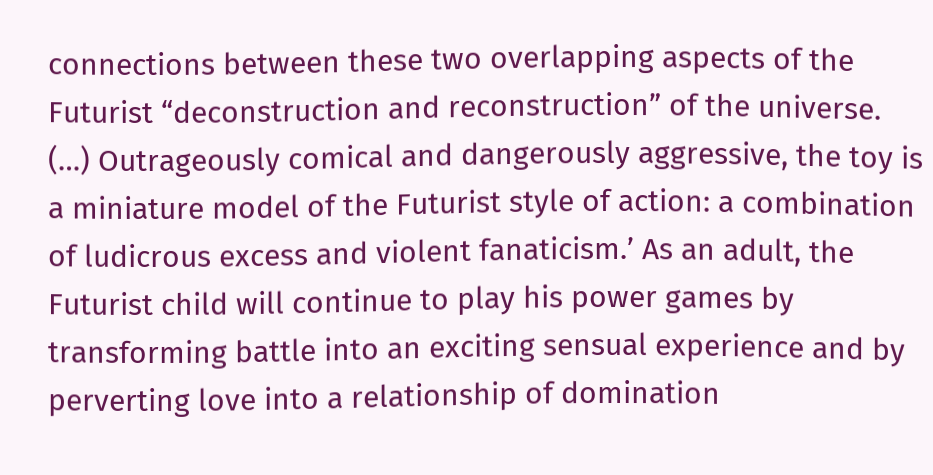connections between these two overlapping aspects of the Futurist “deconstruction and reconstruction” of the universe. (…) Outrageously comical and dangerously aggressive, the toy is a miniature model of the Futurist style of action: a combination of ludicrous excess and violent fanaticism.’ As an adult, the Futurist child will continue to play his power games by transforming battle into an exciting sensual experience and by perverting love into a relationship of domination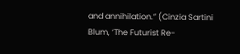and annihilation.” (Cinzia Sartini Blum, ‘The Futurist Re-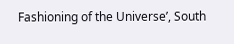Fashioning of the Universe’, South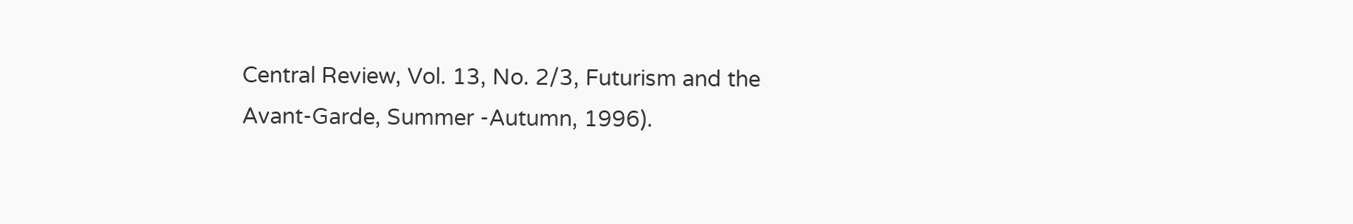Central Review, Vol. 13, No. 2/3, Futurism and the Avant-Garde, Summer -Autumn, 1996).